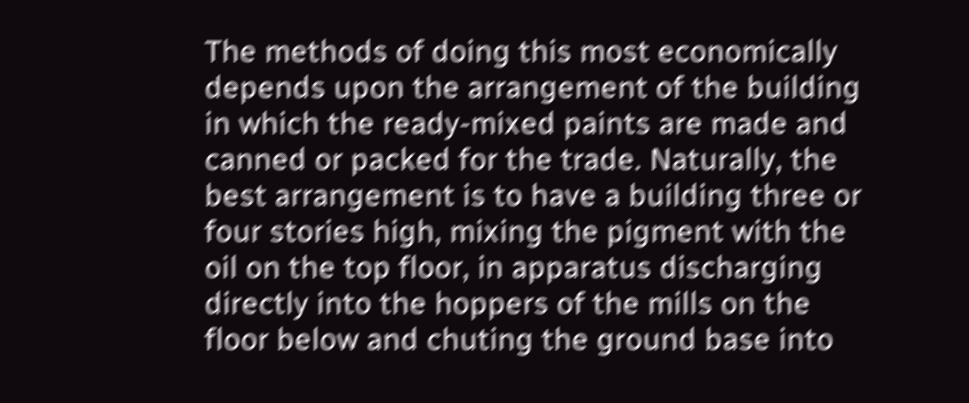The methods of doing this most economically depends upon the arrangement of the building in which the ready-mixed paints are made and canned or packed for the trade. Naturally, the best arrangement is to have a building three or four stories high, mixing the pigment with the oil on the top floor, in apparatus discharging directly into the hoppers of the mills on the floor below and chuting the ground base into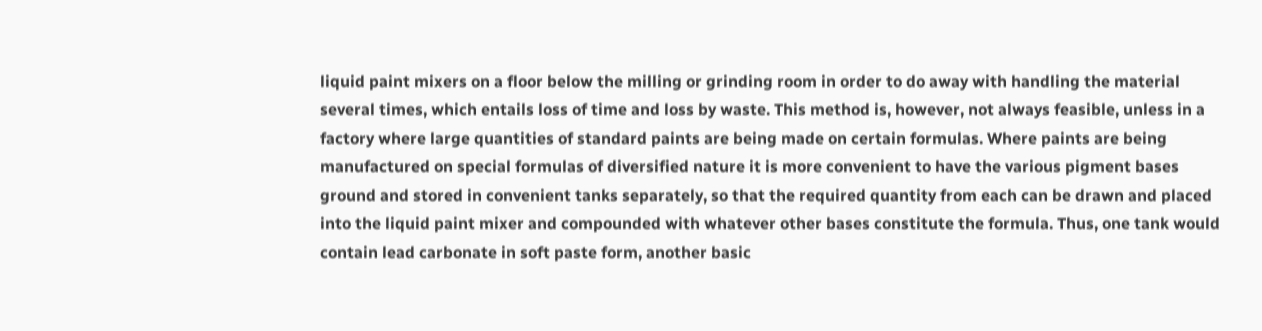liquid paint mixers on a floor below the milling or grinding room in order to do away with handling the material several times, which entails loss of time and loss by waste. This method is, however, not always feasible, unless in a factory where large quantities of standard paints are being made on certain formulas. Where paints are being manufactured on special formulas of diversified nature it is more convenient to have the various pigment bases ground and stored in convenient tanks separately, so that the required quantity from each can be drawn and placed into the liquid paint mixer and compounded with whatever other bases constitute the formula. Thus, one tank would contain lead carbonate in soft paste form, another basic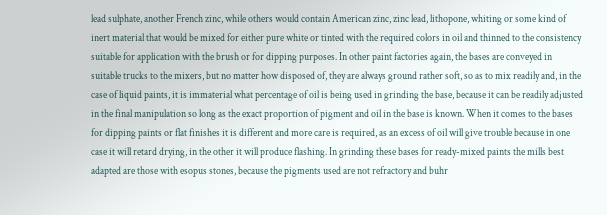lead sulphate, another French zinc, while others would contain American zinc, zinc lead, lithopone, whiting or some kind of inert material that would be mixed for either pure white or tinted with the required colors in oil and thinned to the consistency suitable for application with the brush or for dipping purposes. In other paint factories again, the bases are conveyed in suitable trucks to the mixers, but no matter how disposed of, they are always ground rather soft, so as to mix readily and, in the case of liquid paints, it is immaterial what percentage of oil is being used in grinding the base, because it can be readily adjusted in the final manipulation so long as the exact proportion of pigment and oil in the base is known. When it comes to the bases for dipping paints or flat finishes it is different and more care is required, as an excess of oil will give trouble because in one case it will retard drying, in the other it will produce flashing. In grinding these bases for ready-mixed paints the mills best adapted are those with esopus stones, because the pigments used are not refractory and buhr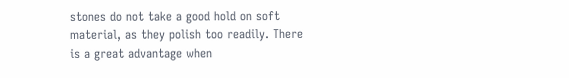stones do not take a good hold on soft material, as they polish too readily. There is a great advantage when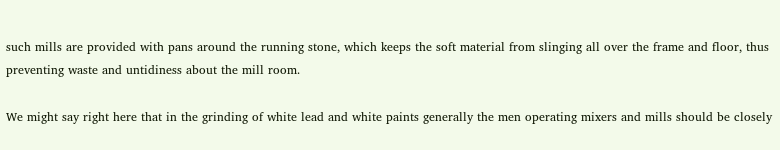such mills are provided with pans around the running stone, which keeps the soft material from slinging all over the frame and floor, thus preventing waste and untidiness about the mill room.

We might say right here that in the grinding of white lead and white paints generally the men operating mixers and mills should be closely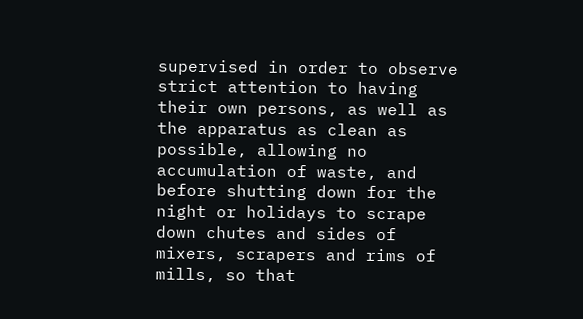supervised in order to observe strict attention to having their own persons, as well as the apparatus as clean as possible, allowing no accumulation of waste, and before shutting down for the night or holidays to scrape down chutes and sides of mixers, scrapers and rims of mills, so that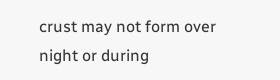crust may not form over night or during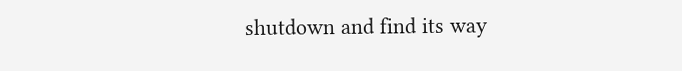shutdown and find its way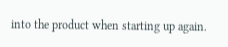into the product when starting up again.